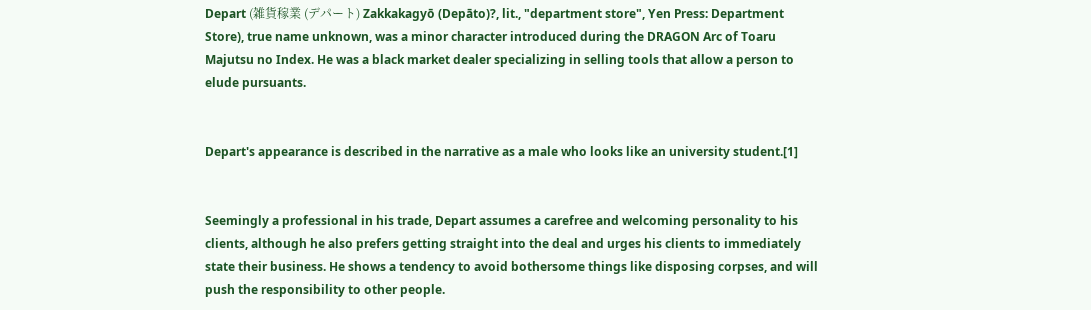Depart (雑貨稼業 (デパート) Zakkakagyō (Depāto)?, lit., "department store", Yen Press: Department Store), true name unknown, was a minor character introduced during the DRAGON Arc of Toaru Majutsu no Index. He was a black market dealer specializing in selling tools that allow a person to elude pursuants.


Depart's appearance is described in the narrative as a male who looks like an university student.[1]


Seemingly a professional in his trade, Depart assumes a carefree and welcoming personality to his clients, although he also prefers getting straight into the deal and urges his clients to immediately state their business. He shows a tendency to avoid bothersome things like disposing corpses, and will push the responsibility to other people.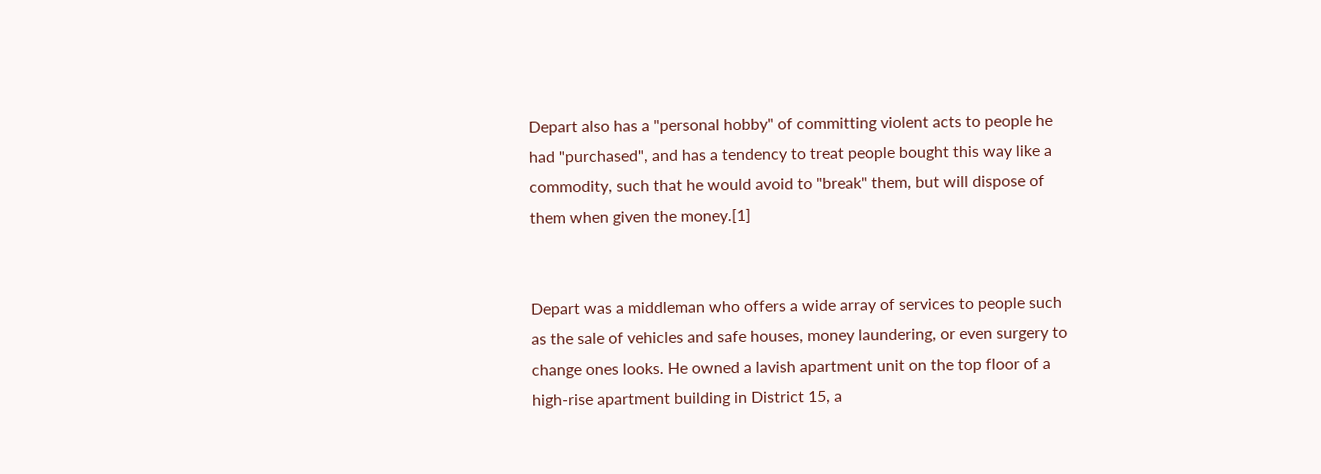Depart also has a "personal hobby" of committing violent acts to people he had "purchased", and has a tendency to treat people bought this way like a commodity, such that he would avoid to "break" them, but will dispose of them when given the money.[1]


Depart was a middleman who offers a wide array of services to people such as the sale of vehicles and safe houses, money laundering, or even surgery to change ones looks. He owned a lavish apartment unit on the top floor of a high-rise apartment building in District 15, a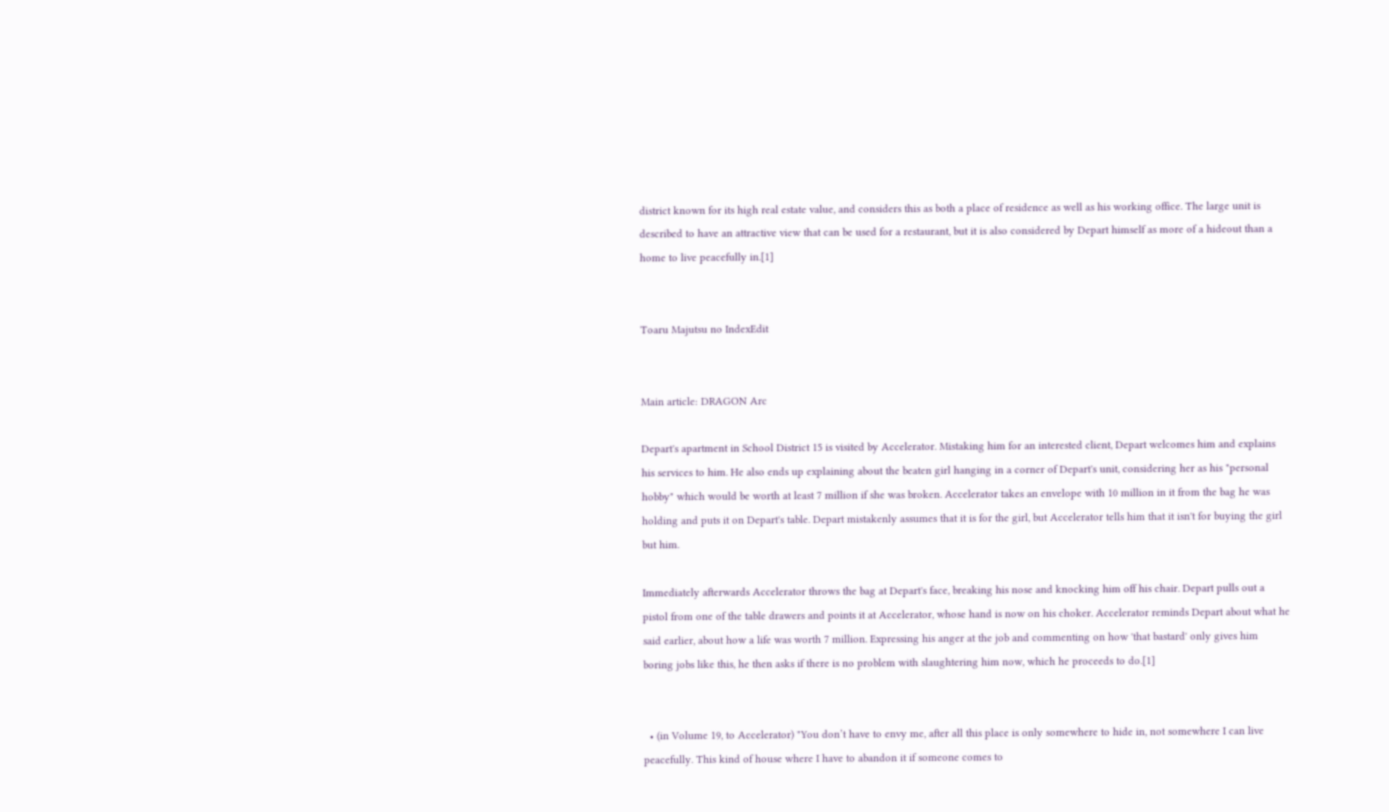district known for its high real estate value, and considers this as both a place of residence as well as his working office. The large unit is described to have an attractive view that can be used for a restaurant, but it is also considered by Depart himself as more of a hideout than a home to live peacefully in.[1]


Toaru Majutsu no IndexEdit


Main article: DRAGON Arc

Depart's apartment in School District 15 is visited by Accelerator. Mistaking him for an interested client, Depart welcomes him and explains his services to him. He also ends up explaining about the beaten girl hanging in a corner of Depart's unit, considering her as his "personal hobby" which would be worth at least 7 million if she was broken. Accelerator takes an envelope with 10 million in it from the bag he was holding and puts it on Depart's table. Depart mistakenly assumes that it is for the girl, but Accelerator tells him that it isn't for buying the girl but him.

Immediately afterwards Accelerator throws the bag at Depart's face, breaking his nose and knocking him off his chair. Depart pulls out a pistol from one of the table drawers and points it at Accelerator, whose hand is now on his choker. Accelerator reminds Depart about what he said earlier, about how a life was worth 7 million. Expressing his anger at the job and commenting on how 'that bastard' only gives him boring jobs like this, he then asks if there is no problem with slaughtering him now, which he proceeds to do.[1]


  • (in Volume 19, to Accelerator) "You don’t have to envy me, after all this place is only somewhere to hide in, not somewhere I can live peacefully. This kind of house where I have to abandon it if someone comes to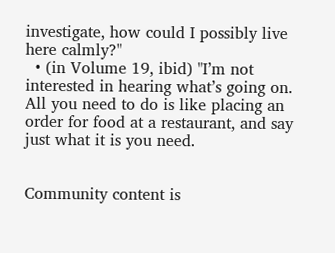investigate, how could I possibly live here calmly?"
  • (in Volume 19, ibid) "I’m not interested in hearing what’s going on. All you need to do is like placing an order for food at a restaurant, and say just what it is you need.


Community content is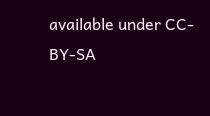available under CC-BY-SA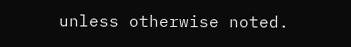unless otherwise noted.